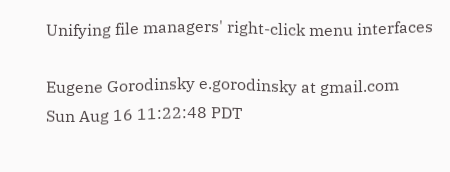Unifying file managers' right-click menu interfaces

Eugene Gorodinsky e.gorodinsky at gmail.com
Sun Aug 16 11:22:48 PDT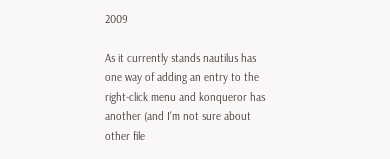2009

As it currently stands nautilus has one way of adding an entry to the
right-click menu and konqueror has another (and I'm not sure about
other file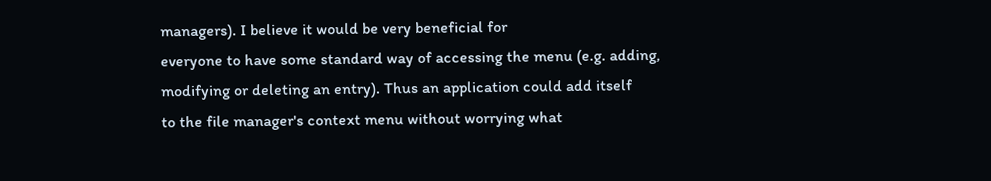managers). I believe it would be very beneficial for
everyone to have some standard way of accessing the menu (e.g. adding,
modifying or deleting an entry). Thus an application could add itself
to the file manager's context menu without worrying what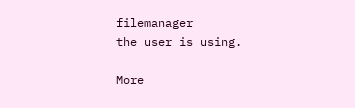filemanager
the user is using.

More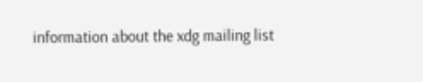information about the xdg mailing list